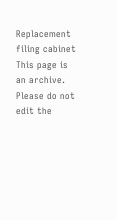Replacement filing cabinet This page is an archive. Please do not edit the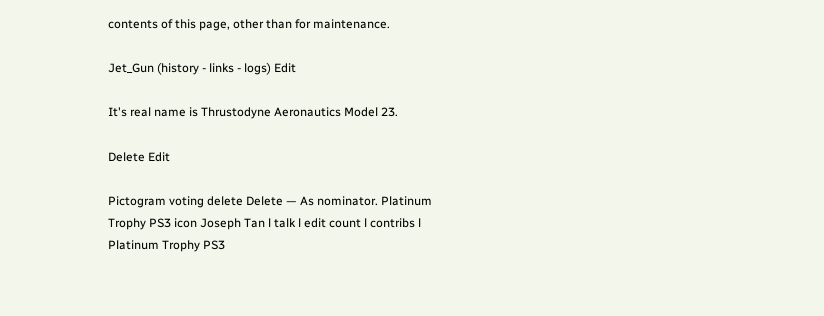contents of this page, other than for maintenance.

Jet_Gun (history - links - logs) Edit

It's real name is Thrustodyne Aeronautics Model 23.

Delete Edit

Pictogram voting delete Delete — As nominator. Platinum Trophy PS3 icon Joseph Tan l talk l edit count l contribs l Platinum Trophy PS3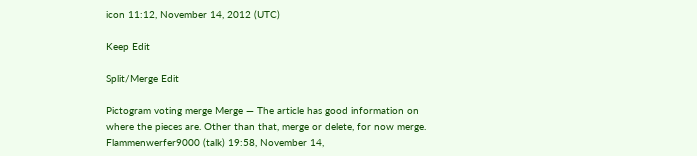icon 11:12, November 14, 2012 (UTC)

Keep Edit

Split/Merge Edit

Pictogram voting merge Merge — The article has good information on where the pieces are. Other than that, merge or delete, for now merge. Flammenwerfer9000 (talk) 19:58, November 14,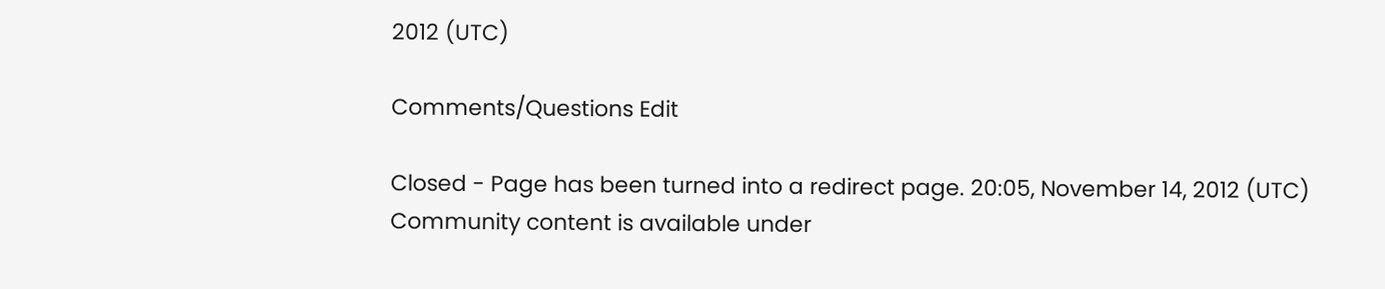2012 (UTC)

Comments/Questions Edit

Closed - Page has been turned into a redirect page. 20:05, November 14, 2012 (UTC)
Community content is available under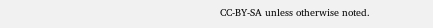CC-BY-SA unless otherwise noted.